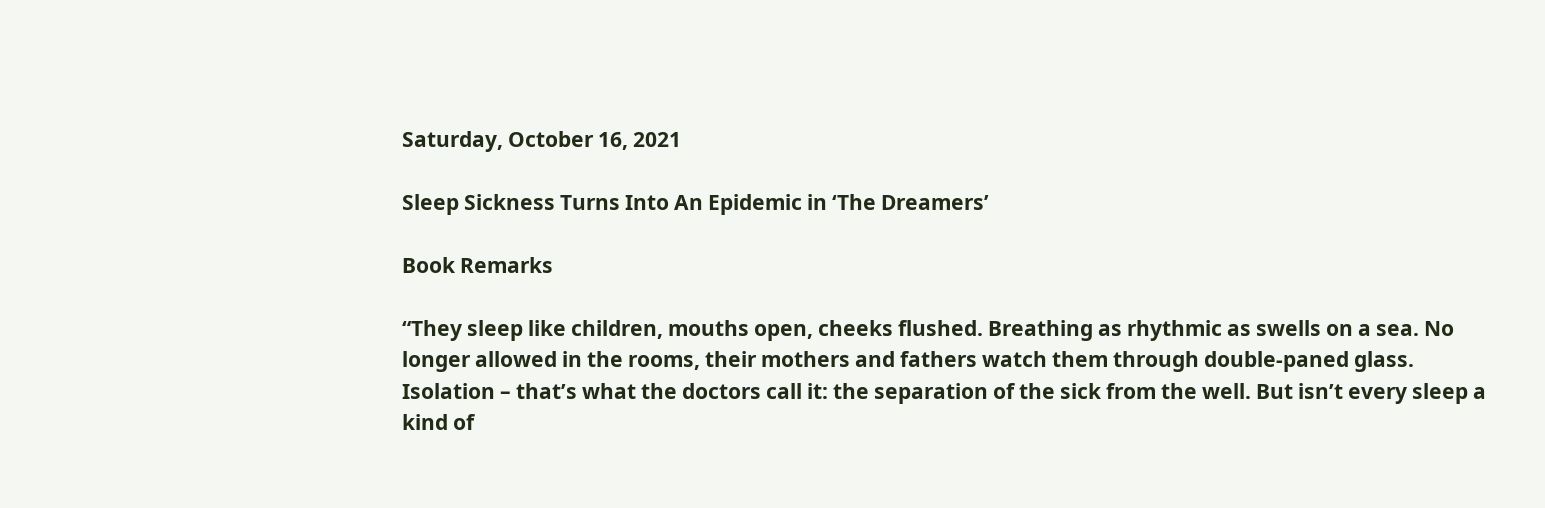Saturday, October 16, 2021

Sleep Sickness Turns Into An Epidemic in ‘The Dreamers’

Book Remarks

“They sleep like children, mouths open, cheeks flushed. Breathing as rhythmic as swells on a sea. No longer allowed in the rooms, their mothers and fathers watch them through double-paned glass. Isolation – that’s what the doctors call it: the separation of the sick from the well. But isn’t every sleep a kind of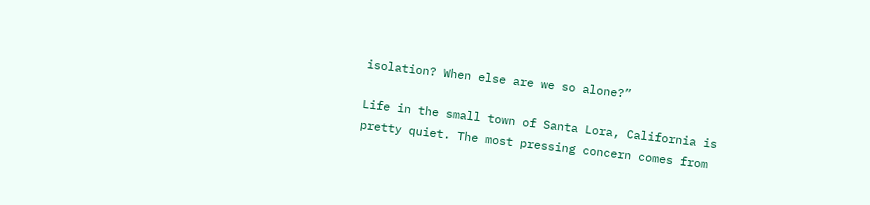isolation? When else are we so alone?”

Life in the small town of Santa Lora, California is pretty quiet. The most pressing concern comes from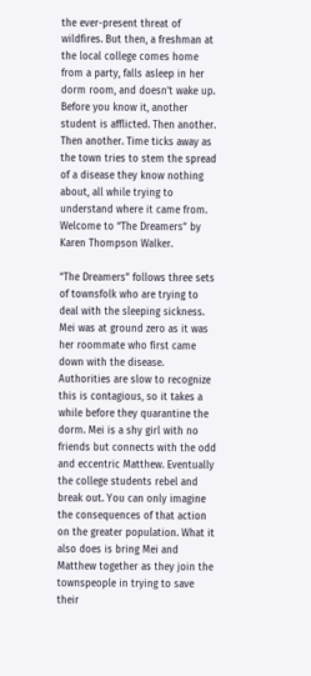the ever-present threat of wildfires. But then, a freshman at the local college comes home from a party, falls asleep in her dorm room, and doesn’t wake up. Before you know it, another student is afflicted. Then another. Then another. Time ticks away as the town tries to stem the spread of a disease they know nothing about, all while trying to understand where it came from. Welcome to “The Dreamers” by Karen Thompson Walker.

“The Dreamers” follows three sets of townsfolk who are trying to deal with the sleeping sickness. Mei was at ground zero as it was her roommate who first came down with the disease. Authorities are slow to recognize this is contagious, so it takes a while before they quarantine the dorm. Mei is a shy girl with no friends but connects with the odd and eccentric Matthew. Eventually the college students rebel and break out. You can only imagine the consequences of that action on the greater population. What it also does is bring Mei and Matthew together as they join the townspeople in trying to save their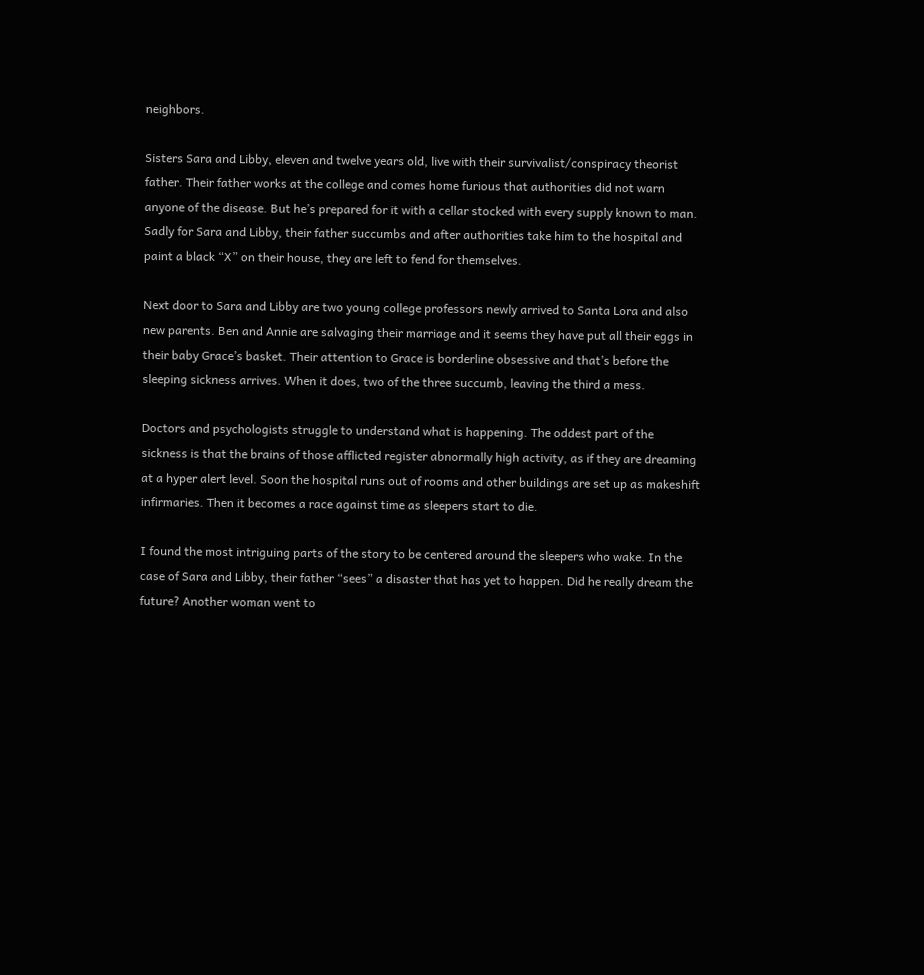neighbors.

Sisters Sara and Libby, eleven and twelve years old, live with their survivalist/conspiracy theorist father. Their father works at the college and comes home furious that authorities did not warn anyone of the disease. But he’s prepared for it with a cellar stocked with every supply known to man. Sadly for Sara and Libby, their father succumbs and after authorities take him to the hospital and paint a black “X” on their house, they are left to fend for themselves.

Next door to Sara and Libby are two young college professors newly arrived to Santa Lora and also new parents. Ben and Annie are salvaging their marriage and it seems they have put all their eggs in their baby Grace’s basket. Their attention to Grace is borderline obsessive and that’s before the sleeping sickness arrives. When it does, two of the three succumb, leaving the third a mess.

Doctors and psychologists struggle to understand what is happening. The oddest part of the sickness is that the brains of those afflicted register abnormally high activity, as if they are dreaming at a hyper alert level. Soon the hospital runs out of rooms and other buildings are set up as makeshift infirmaries. Then it becomes a race against time as sleepers start to die.

I found the most intriguing parts of the story to be centered around the sleepers who wake. In the case of Sara and Libby, their father “sees” a disaster that has yet to happen. Did he really dream the future? Another woman went to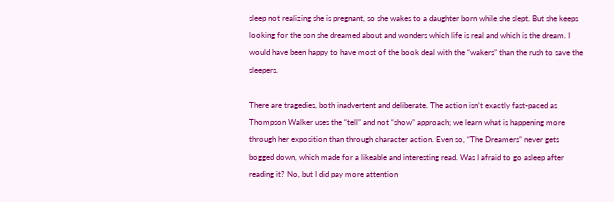sleep not realizing she is pregnant, so she wakes to a daughter born while she slept. But she keeps looking for the son she dreamed about and wonders which life is real and which is the dream. I would have been happy to have most of the book deal with the “wakers” than the rush to save the sleepers.

There are tragedies, both inadvertent and deliberate. The action isn’t exactly fast-paced as Thompson Walker uses the “tell” and not “show” approach; we learn what is happening more through her exposition than through character action. Even so, “The Dreamers” never gets bogged down, which made for a likeable and interesting read. Was I afraid to go asleep after reading it? No, but I did pay more attention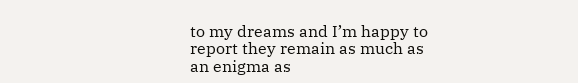to my dreams and I’m happy to report they remain as much as an enigma as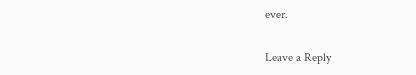ever.

Leave a Reply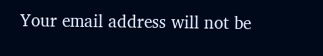Your email address will not be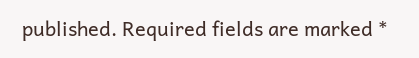published. Required fields are marked *